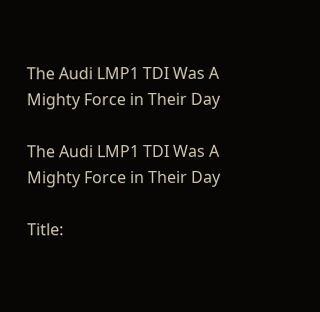The Audi LMP1 TDI Was A Mighty Force in Their Day

The Audi LMP1 TDI Was A Mighty Force in Their Day

Title: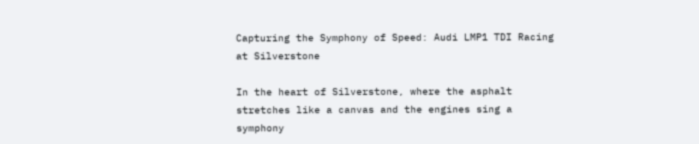Capturing the Symphony of Speed: Audi LMP1 TDI Racing at Silverstone

In the heart of Silverstone, where the asphalt stretches like a canvas and the engines sing a symphony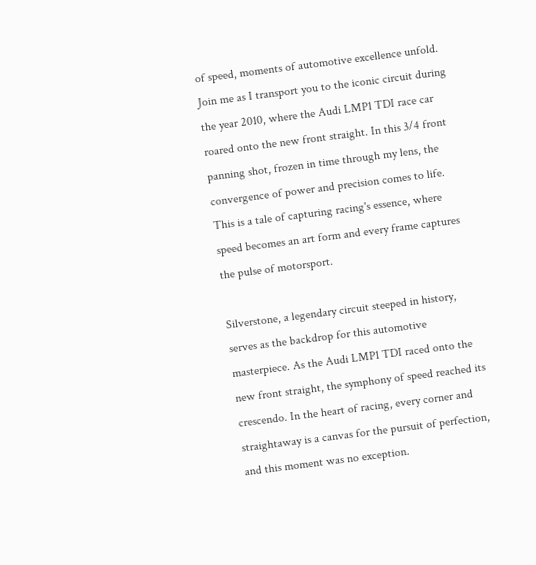of speed, moments of automotive excellence unfold. Join me as I transport you to the iconic circuit during the year 2010, where the Audi LMP1 TDI race car roared onto the new front straight. In this 3/4 front panning shot, frozen in time through my lens, the convergence of power and precision comes to life. This is a tale of capturing racing's essence, where speed becomes an art form and every frame captures the pulse of motorsport.

Silverstone, a legendary circuit steeped in history, serves as the backdrop for this automotive masterpiece. As the Audi LMP1 TDI raced onto the new front straight, the symphony of speed reached its crescendo. In the heart of racing, every corner and straightaway is a canvas for the pursuit of perfection, and this moment was no exception.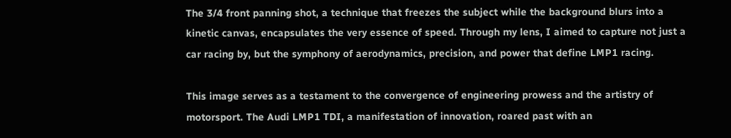The 3/4 front panning shot, a technique that freezes the subject while the background blurs into a kinetic canvas, encapsulates the very essence of speed. Through my lens, I aimed to capture not just a car racing by, but the symphony of aerodynamics, precision, and power that define LMP1 racing.

This image serves as a testament to the convergence of engineering prowess and the artistry of motorsport. The Audi LMP1 TDI, a manifestation of innovation, roared past with an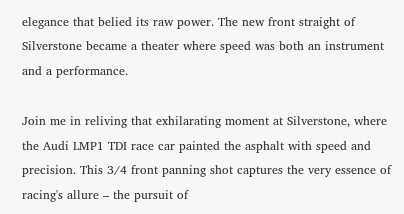elegance that belied its raw power. The new front straight of Silverstone became a theater where speed was both an instrument and a performance.

Join me in reliving that exhilarating moment at Silverstone, where the Audi LMP1 TDI race car painted the asphalt with speed and precision. This 3/4 front panning shot captures the very essence of racing's allure – the pursuit of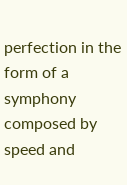perfection in the form of a symphony composed by speed and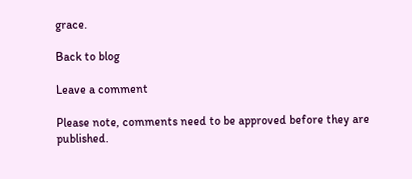grace.

Back to blog

Leave a comment

Please note, comments need to be approved before they are published.